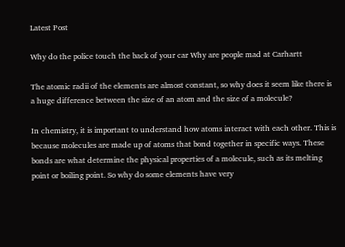Latest Post

Why do the police touch the back of your car Why are people mad at Carhartt

The atomic radii of the elements are almost constant, so why does it seem like there is a huge difference between the size of an atom and the size of a molecule?

In chemistry, it is important to understand how atoms interact with each other. This is because molecules are made up of atoms that bond together in specific ways. These bonds are what determine the physical properties of a molecule, such as its melting point or boiling point. So why do some elements have very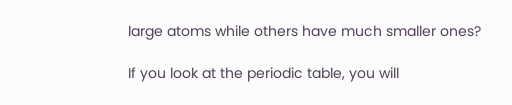large atoms while others have much smaller ones?

If you look at the periodic table, you will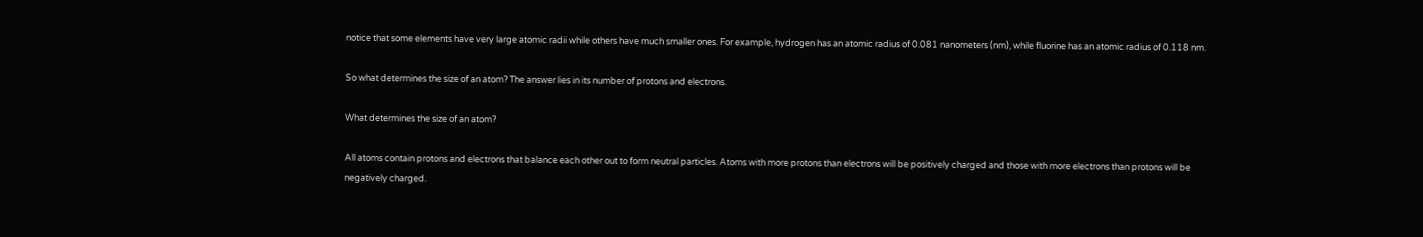notice that some elements have very large atomic radii while others have much smaller ones. For example, hydrogen has an atomic radius of 0.081 nanometers (nm), while fluorine has an atomic radius of 0.118 nm.

So what determines the size of an atom? The answer lies in its number of protons and electrons.

What determines the size of an atom?

All atoms contain protons and electrons that balance each other out to form neutral particles. Atoms with more protons than electrons will be positively charged and those with more electrons than protons will be negatively charged.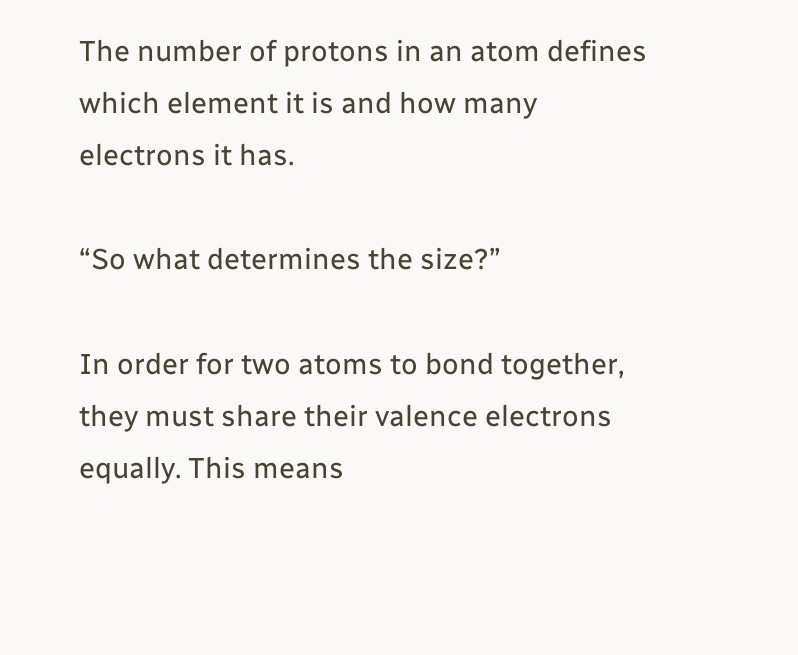The number of protons in an atom defines which element it is and how many electrons it has.

“So what determines the size?”

In order for two atoms to bond together, they must share their valence electrons equally. This means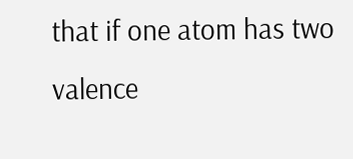that if one atom has two valence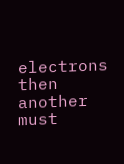electrons then another must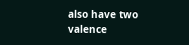also have two valence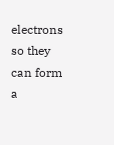electrons so they can form a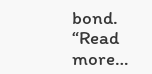bond.
“Read more…